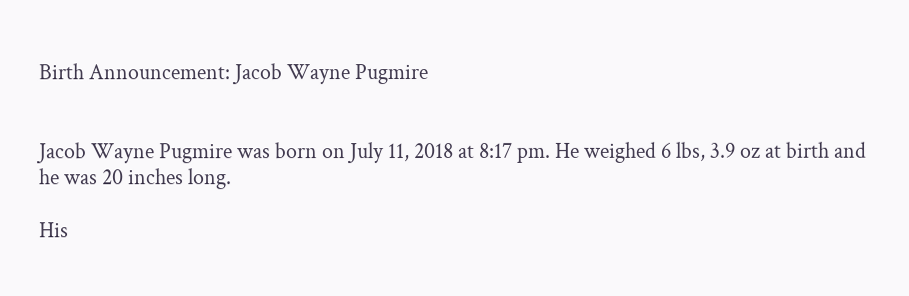Birth Announcement: Jacob Wayne Pugmire


Jacob Wayne Pugmire was born on July 11, 2018 at 8:17 pm. He weighed 6 lbs, 3.9 oz at birth and he was 20 inches long.

His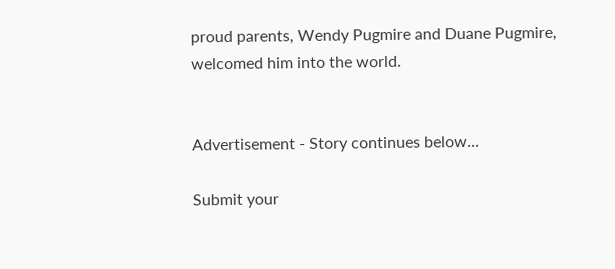proud parents, Wendy Pugmire and Duane Pugmire, welcomed him into the world.


Advertisement - Story continues below...

Submit your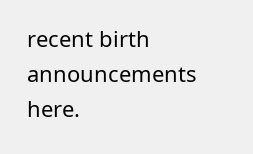recent birth announcements here.